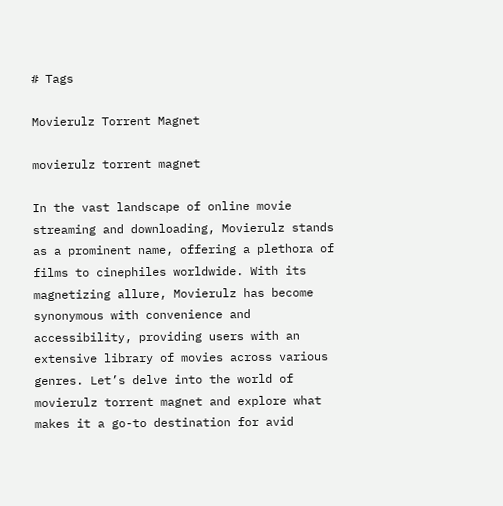# Tags

Movierulz Torrent Magnet

movierulz torrent magnet

In the vast landscape of online movie streaming and downloading, Movierulz stands as a prominent name, offering a plethora of films to cinephiles worldwide. With its magnetizing allure, Movierulz has become synonymous with convenience and accessibility, providing users with an extensive library of movies across various genres. Let’s delve into the world of movierulz torrent magnet and explore what makes it a go-to destination for avid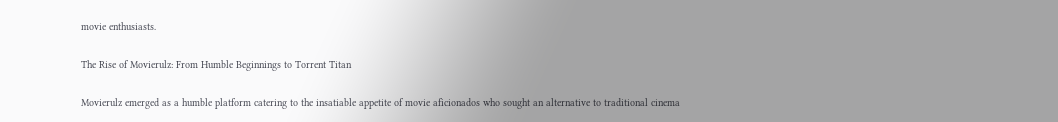movie enthusiasts.

The Rise of Movierulz: From Humble Beginnings to Torrent Titan

Movierulz emerged as a humble platform catering to the insatiable appetite of movie aficionados who sought an alternative to traditional cinema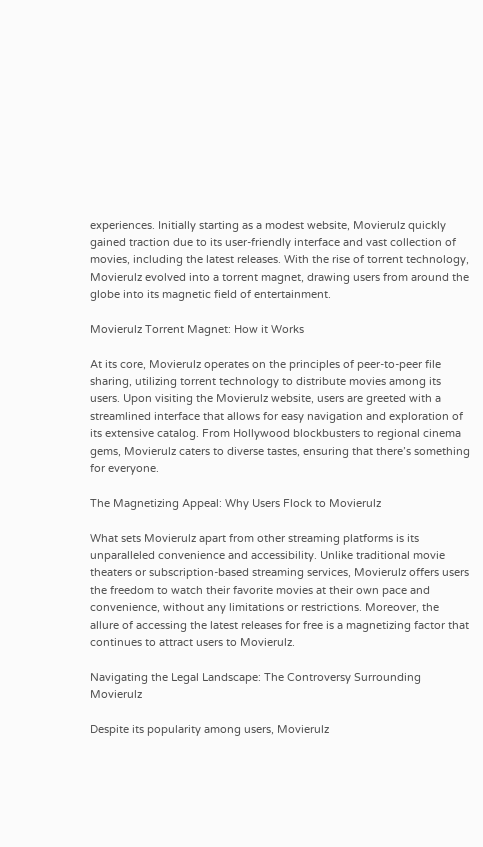experiences. Initially starting as a modest website, Movierulz quickly gained traction due to its user-friendly interface and vast collection of movies, including the latest releases. With the rise of torrent technology, Movierulz evolved into a torrent magnet, drawing users from around the globe into its magnetic field of entertainment.

Movierulz Torrent Magnet: How it Works

At its core, Movierulz operates on the principles of peer-to-peer file sharing, utilizing torrent technology to distribute movies among its users. Upon visiting the Movierulz website, users are greeted with a streamlined interface that allows for easy navigation and exploration of its extensive catalog. From Hollywood blockbusters to regional cinema gems, Movierulz caters to diverse tastes, ensuring that there’s something for everyone.

The Magnetizing Appeal: Why Users Flock to Movierulz

What sets Movierulz apart from other streaming platforms is its unparalleled convenience and accessibility. Unlike traditional movie theaters or subscription-based streaming services, Movierulz offers users the freedom to watch their favorite movies at their own pace and convenience, without any limitations or restrictions. Moreover, the allure of accessing the latest releases for free is a magnetizing factor that continues to attract users to Movierulz.

Navigating the Legal Landscape: The Controversy Surrounding Movierulz

Despite its popularity among users, Movierulz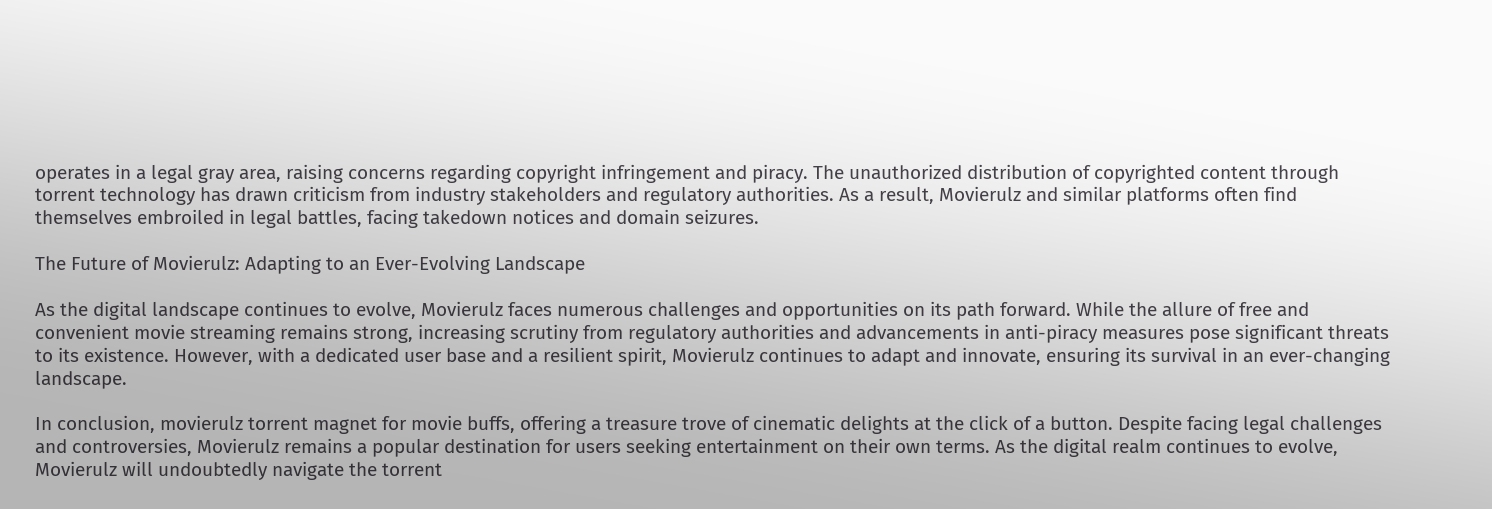operates in a legal gray area, raising concerns regarding copyright infringement and piracy. The unauthorized distribution of copyrighted content through torrent technology has drawn criticism from industry stakeholders and regulatory authorities. As a result, Movierulz and similar platforms often find themselves embroiled in legal battles, facing takedown notices and domain seizures.

The Future of Movierulz: Adapting to an Ever-Evolving Landscape

As the digital landscape continues to evolve, Movierulz faces numerous challenges and opportunities on its path forward. While the allure of free and convenient movie streaming remains strong, increasing scrutiny from regulatory authorities and advancements in anti-piracy measures pose significant threats to its existence. However, with a dedicated user base and a resilient spirit, Movierulz continues to adapt and innovate, ensuring its survival in an ever-changing landscape.

In conclusion, movierulz torrent magnet for movie buffs, offering a treasure trove of cinematic delights at the click of a button. Despite facing legal challenges and controversies, Movierulz remains a popular destination for users seeking entertainment on their own terms. As the digital realm continues to evolve, Movierulz will undoubtedly navigate the torrent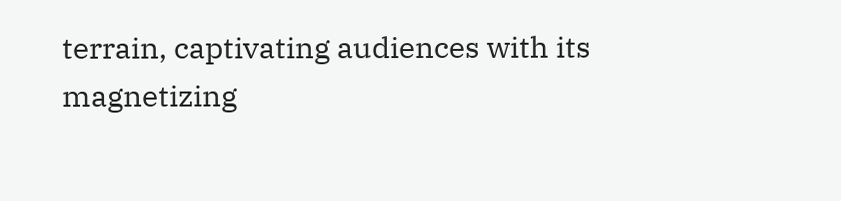terrain, captivating audiences with its magnetizing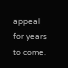appeal for years to come.